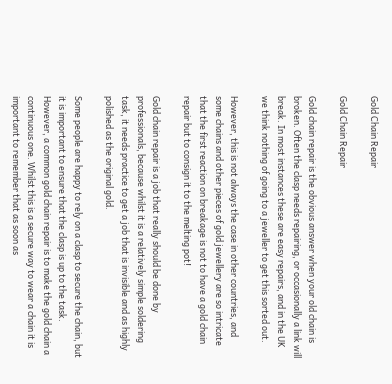Gold Chain Repair

Gold Chain Repair

Gold chain repair is the obvious answer when your old chain is broken. Often the clasp needs repairing, or occasionally a link will break. In most instances these are easy repairs, and in the UK we think nothing of going to a jeweller to get this sorted out.

However, this is not always the case in other countries, and some chains and other pieces of gold jewellery are so intricate that the first reaction on breakage is not to have a gold chain repair but to consign it to the melting pot!

Gold chain repair is a job that really should be done by professionals, because whilst it is a relatively simple soldering task, it needs practice to get a job that is invisible and as highly polished as the original gold.

Some people are happy to rely on a clasp to secure the chain, but it is important to ensure that the clasp is up to the task. However, a common gold chain repair is to make the gold chain a continuous one. Whilst this is a secure way to wear a chain it is important to remember that as soon as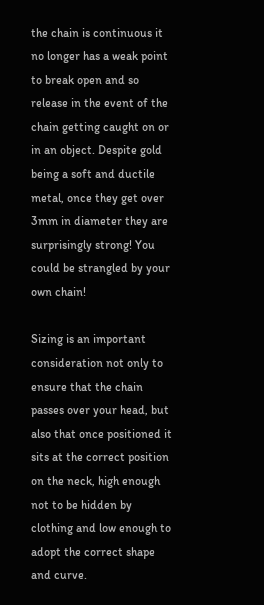the chain is continuous it no longer has a weak point to break open and so release in the event of the chain getting caught on or in an object. Despite gold being a soft and ductile metal, once they get over 3mm in diameter they are surprisingly strong! You could be strangled by your own chain!

Sizing is an important consideration not only to ensure that the chain passes over your head, but also that once positioned it sits at the correct position on the neck, high enough not to be hidden by clothing and low enough to adopt the correct shape and curve.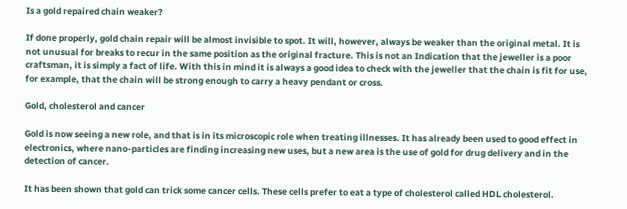Is a gold repaired chain weaker?

If done properly, gold chain repair will be almost invisible to spot. It will, however, always be weaker than the original metal. It is not unusual for breaks to recur in the same position as the original fracture. This is not an Indication that the jeweller is a poor craftsman, it is simply a fact of life. With this in mind it is always a good idea to check with the jeweller that the chain is fit for use, for example, that the chain will be strong enough to carry a heavy pendant or cross.

Gold, cholesterol and cancer

Gold is now seeing a new role, and that is in its microscopic role when treating illnesses. It has already been used to good effect in electronics, where nano-particles are finding increasing new uses, but a new area is the use of gold for drug delivery and in the detection of cancer.

It has been shown that gold can trick some cancer cells. These cells prefer to eat a type of cholesterol called HDL cholesterol.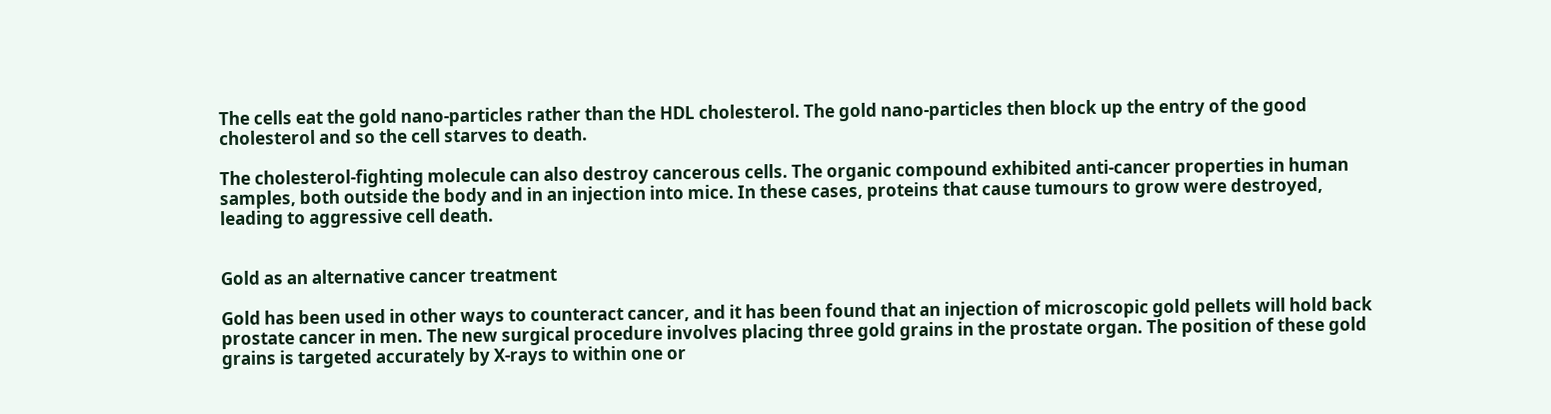The cells eat the gold nano-particles rather than the HDL cholesterol. The gold nano-particles then block up the entry of the good cholesterol and so the cell starves to death.

The cholesterol-fighting molecule can also destroy cancerous cells. The organic compound exhibited anti-cancer properties in human samples, both outside the body and in an injection into mice. In these cases, proteins that cause tumours to grow were destroyed, leading to aggressive cell death.


Gold as an alternative cancer treatment

Gold has been used in other ways to counteract cancer, and it has been found that an injection of microscopic gold pellets will hold back prostate cancer in men. The new surgical procedure involves placing three gold grains in the prostate organ. The position of these gold grains is targeted accurately by X-rays to within one or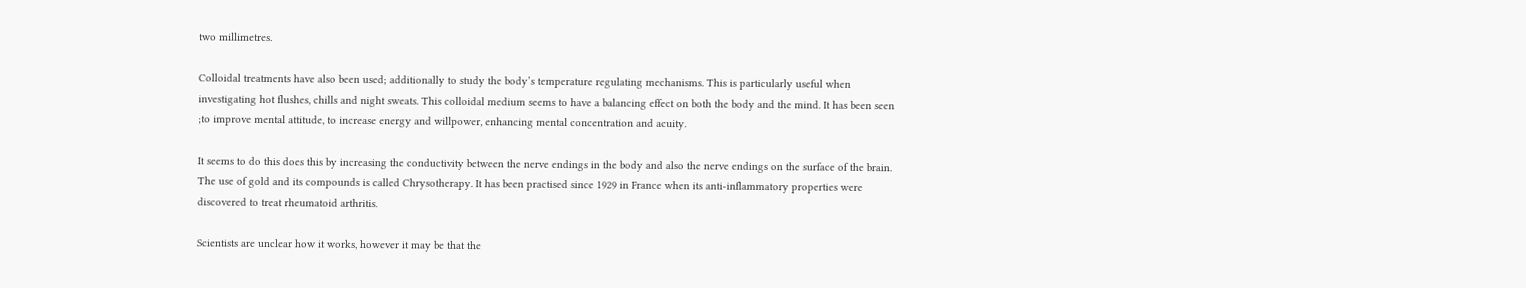two millimetres.

Colloidal treatments have also been used; additionally to study the body’s temperature regulating mechanisms. This is particularly useful when investigating hot flushes, chills and night sweats. This colloidal medium seems to have a balancing effect on both the body and the mind. It has been seen ;to improve mental attitude, to increase energy and willpower, enhancing mental concentration and acuity.

It seems to do this does this by increasing the conductivity between the nerve endings in the body and also the nerve endings on the surface of the brain.
The use of gold and its compounds is called Chrysotherapy. It has been practised since 1929 in France when its anti-inflammatory properties were discovered to treat rheumatoid arthritis.

Scientists are unclear how it works, however it may be that the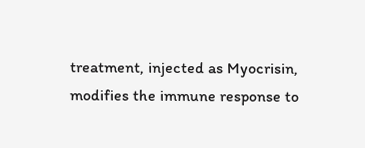treatment, injected as Myocrisin, modifies the immune response to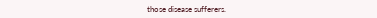those disease sufferers.